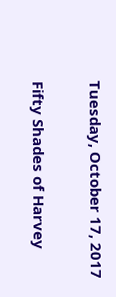Tuesday, October 17, 2017

Fifty Shades of Harvey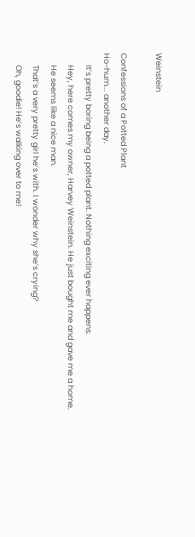Weinstein

Confessions of a Potted Plant
Ho-hum... another day.
      It’s pretty boring being a potted plant. Nothing exciting ever happens.
      Hey, here comes my owner, Harvey Weinstein. He just bought me and gave me a home.
      He seems like a nice man.
      That’s a very pretty girl he’s with. I wonder why she’s crying?
      Oh, goodie! He’s walking over to me!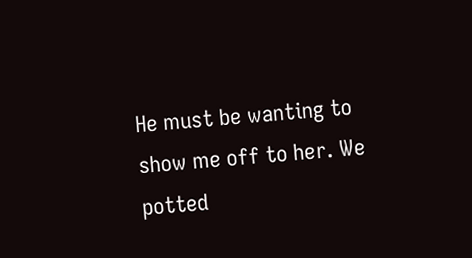He must be wanting to show me off to her. We potted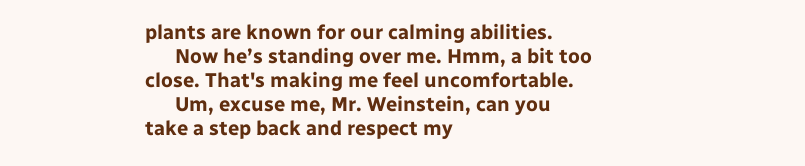plants are known for our calming abilities.
      Now he’s standing over me. Hmm, a bit too close. That's making me feel uncomfortable.
      Um, excuse me, Mr. Weinstein, can you take a step back and respect my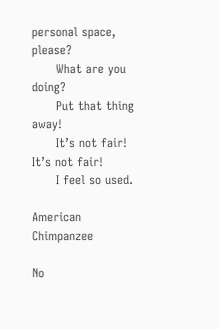personal space, please?
      What are you doing?
      Put that thing away!
      It’s not fair! It’s not fair!
      I feel so used.

American Chimpanzee

No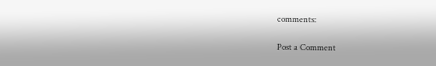comments:

Post a Comment